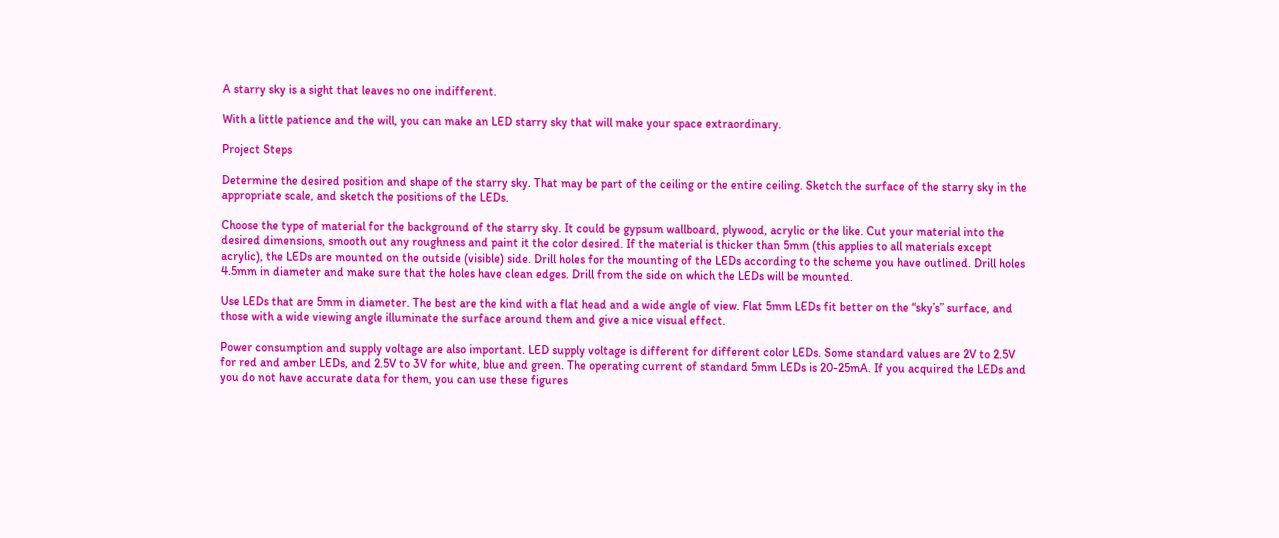A starry sky is a sight that leaves no one indifferent.

With a little patience and the will, you can make an LED starry sky that will make your space extraordinary.

Project Steps

Determine the desired position and shape of the starry sky. That may be part of the ceiling or the entire ceiling. Sketch the surface of the starry sky in the appropriate scale, and sketch the positions of the LEDs.

Choose the type of material for the background of the starry sky. It could be gypsum wallboard, plywood, acrylic or the like. Cut your material into the desired dimensions, smooth out any roughness and paint it the color desired. If the material is thicker than 5mm (this applies to all materials except acrylic), the LEDs are mounted on the outside (visible) side. Drill holes for the mounting of the LEDs according to the scheme you have outlined. Drill holes 4.5mm in diameter and make sure that the holes have clean edges. Drill from the side on which the LEDs will be mounted.

Use LEDs that are 5mm in diameter. The best are the kind with a flat head and a wide angle of view. Flat 5mm LEDs fit better on the “sky’s” surface, and those with a wide viewing angle illuminate the surface around them and give a nice visual effect.

Power consumption and supply voltage are also important. LED supply voltage is different for different color LEDs. Some standard values are 2V to 2.5V for red and amber LEDs, and 2.5V to 3V for white, blue and green. The operating current of standard 5mm LEDs is 20-25mA. If you acquired the LEDs and you do not have accurate data for them, you can use these figures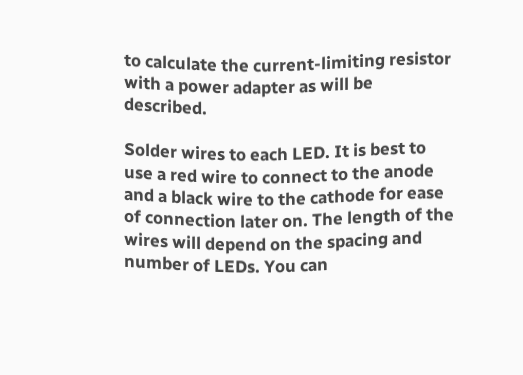to calculate the current-limiting resistor with a power adapter as will be described.

Solder wires to each LED. It is best to use a red wire to connect to the anode and a black wire to the cathode for ease of connection later on. The length of the wires will depend on the spacing and number of LEDs. You can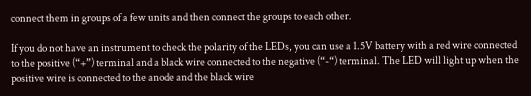connect them in groups of a few units and then connect the groups to each other.

If you do not have an instrument to check the polarity of the LEDs, you can use a 1.5V battery with a red wire connected to the positive (“+”) terminal and a black wire connected to the negative (“-“) terminal. The LED will light up when the positive wire is connected to the anode and the black wire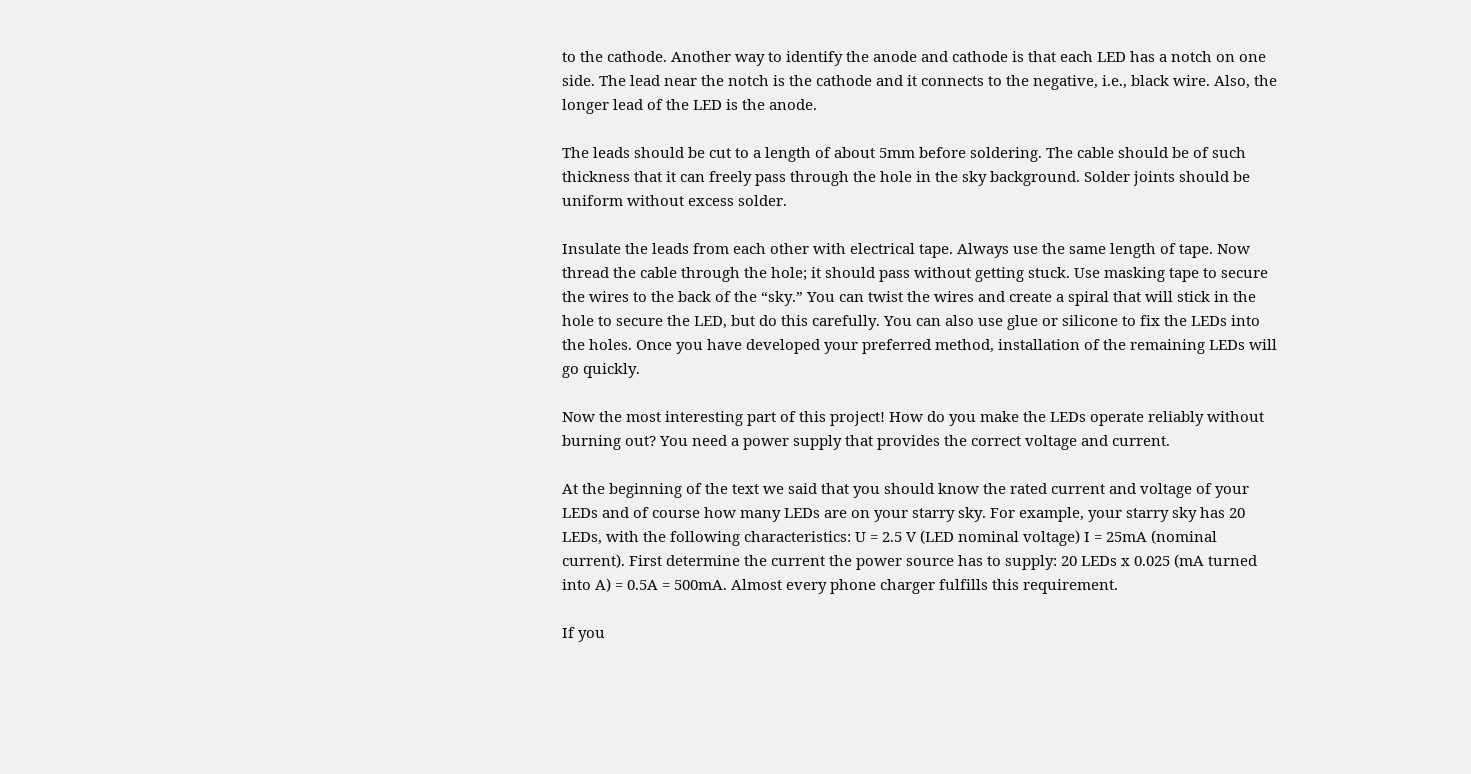to the cathode. Another way to identify the anode and cathode is that each LED has a notch on one side. The lead near the notch is the cathode and it connects to the negative, i.e., black wire. Also, the longer lead of the LED is the anode.

The leads should be cut to a length of about 5mm before soldering. The cable should be of such thickness that it can freely pass through the hole in the sky background. Solder joints should be uniform without excess solder.

Insulate the leads from each other with electrical tape. Always use the same length of tape. Now thread the cable through the hole; it should pass without getting stuck. Use masking tape to secure the wires to the back of the “sky.” You can twist the wires and create a spiral that will stick in the hole to secure the LED, but do this carefully. You can also use glue or silicone to fix the LEDs into the holes. Once you have developed your preferred method, installation of the remaining LEDs will go quickly.

Now the most interesting part of this project! How do you make the LEDs operate reliably without burning out? You need a power supply that provides the correct voltage and current.

At the beginning of the text we said that you should know the rated current and voltage of your LEDs and of course how many LEDs are on your starry sky. For example, your starry sky has 20 LEDs, with the following characteristics: U = 2.5 V (LED nominal voltage) I = 25mA (nominal current). First determine the current the power source has to supply: 20 LEDs x 0.025 (mA turned into A) = 0.5A = 500mA. Almost every phone charger fulfills this requirement.

If you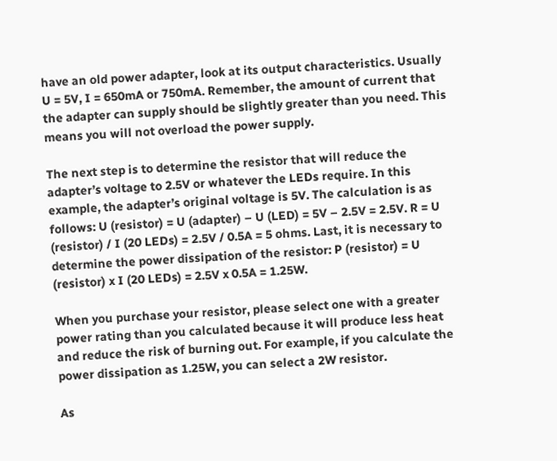have an old power adapter, look at its output characteristics. Usually U = 5V, I = 650mA or 750mA. Remember, the amount of current that the adapter can supply should be slightly greater than you need. This means you will not overload the power supply.

The next step is to determine the resistor that will reduce the adapter’s voltage to 2.5V or whatever the LEDs require. In this example, the adapter’s original voltage is 5V. The calculation is as follows: U (resistor) = U (adapter) – U (LED) = 5V – 2.5V = 2.5V. R = U (resistor) / I (20 LEDs) = 2.5V / 0.5A = 5 ohms. Last, it is necessary to determine the power dissipation of the resistor: P (resistor) = U (resistor) x I (20 LEDs) = 2.5V x 0.5A = 1.25W.

When you purchase your resistor, please select one with a greater power rating than you calculated because it will produce less heat and reduce the risk of burning out. For example, if you calculate the power dissipation as 1.25W, you can select a 2W resistor.

As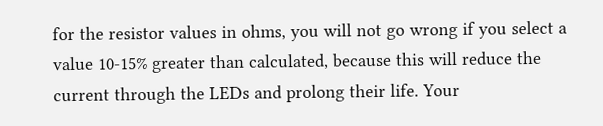for the resistor values in ohms, you will not go wrong if you select a value 10-15% greater than calculated, because this will reduce the current through the LEDs and prolong their life. Your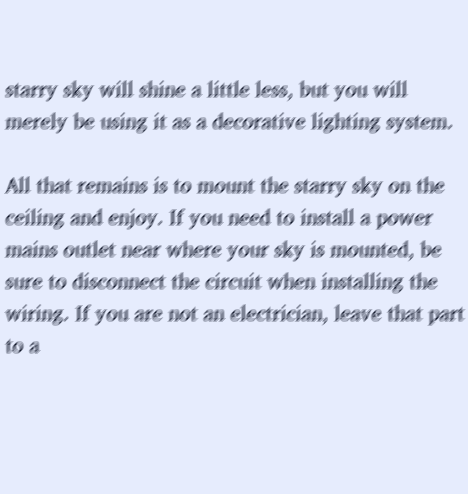starry sky will shine a little less, but you will merely be using it as a decorative lighting system.

All that remains is to mount the starry sky on the ceiling and enjoy. If you need to install a power mains outlet near where your sky is mounted, be sure to disconnect the circuit when installing the wiring. If you are not an electrician, leave that part to a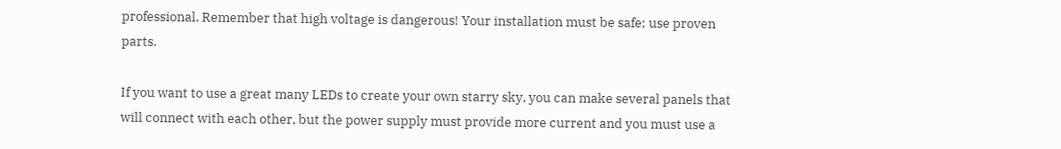professional. Remember that high voltage is dangerous! Your installation must be safe; use proven parts.

If you want to use a great many LEDs to create your own starry sky, you can make several panels that will connect with each other, but the power supply must provide more current and you must use a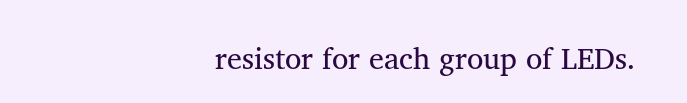resistor for each group of LEDs.